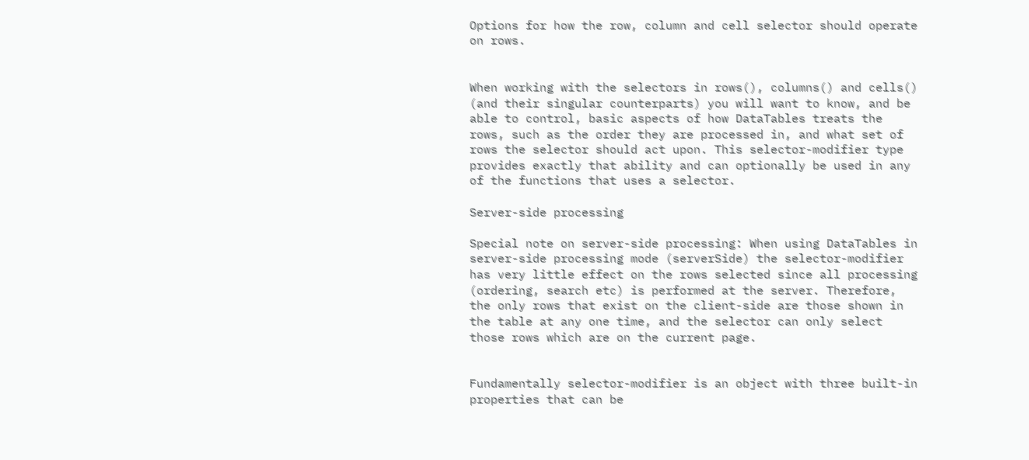Options for how the row, column and cell selector should operate on rows.


When working with the selectors in rows(), columns() and cells() (and their singular counterparts) you will want to know, and be able to control, basic aspects of how DataTables treats the rows, such as the order they are processed in, and what set of rows the selector should act upon. This selector-modifier type provides exactly that ability and can optionally be used in any of the functions that uses a selector.

Server-side processing

Special note on server-side processing: When using DataTables in server-side processing mode (serverSide) the selector-modifier has very little effect on the rows selected since all processing (ordering, search etc) is performed at the server. Therefore, the only rows that exist on the client-side are those shown in the table at any one time, and the selector can only select those rows which are on the current page.


Fundamentally selector-modifier is an object with three built-in properties that can be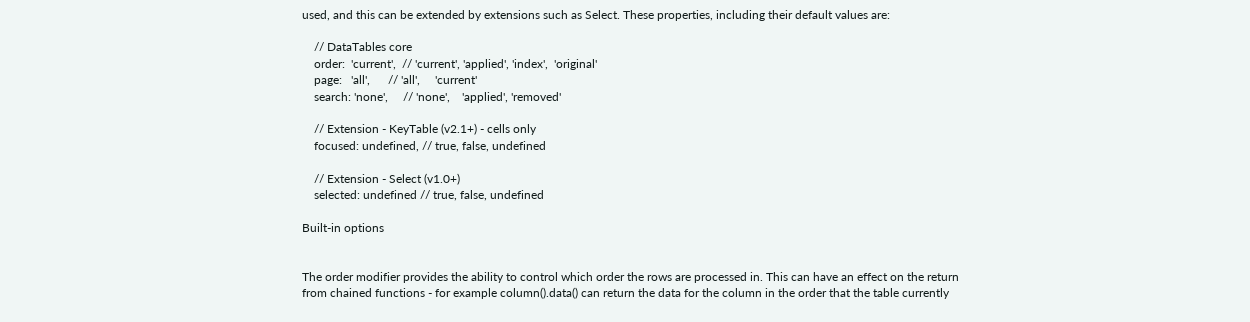used, and this can be extended by extensions such as Select. These properties, including their default values are:

    // DataTables core
    order:  'current',  // 'current', 'applied', 'index',  'original'
    page:   'all',      // 'all',     'current'
    search: 'none',     // 'none',    'applied', 'removed'

    // Extension - KeyTable (v2.1+) - cells only
    focused: undefined, // true, false, undefined

    // Extension - Select (v1.0+)
    selected: undefined // true, false, undefined

Built-in options


The order modifier provides the ability to control which order the rows are processed in. This can have an effect on the return from chained functions - for example column().data() can return the data for the column in the order that the table currently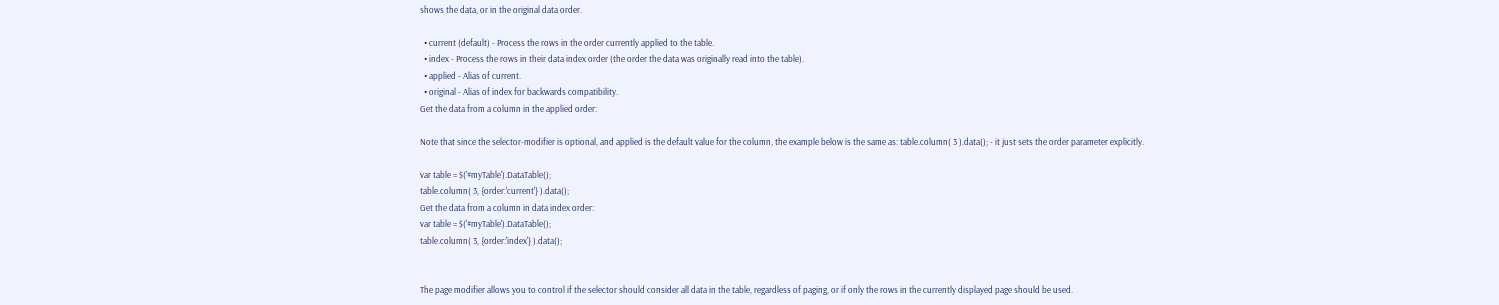shows the data, or in the original data order.

  • current (default) - Process the rows in the order currently applied to the table.
  • index - Process the rows in their data index order (the order the data was originally read into the table).
  • applied - Alias of current.
  • original - Alias of index for backwards compatibility.
Get the data from a column in the applied order:

Note that since the selector-modifier is optional, and applied is the default value for the column, the example below is the same as: table.column( 3 ).data(); - it just sets the order parameter explicitly.

var table = $('#myTable').DataTable();
table.column( 3, {order:'current'} ).data();
Get the data from a column in data index order:
var table = $('#myTable').DataTable();
table.column( 3, {order:'index'} ).data();


The page modifier allows you to control if the selector should consider all data in the table, regardless of paging, or if only the rows in the currently displayed page should be used.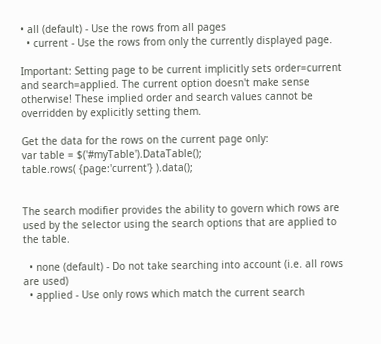• all (default) - Use the rows from all pages
  • current - Use the rows from only the currently displayed page.

Important: Setting page to be current implicitly sets order=current and search=applied. The current option doesn't make sense otherwise! These implied order and search values cannot be overridden by explicitly setting them.

Get the data for the rows on the current page only:
var table = $('#myTable').DataTable();
table.rows( {page:'current'} ).data();


The search modifier provides the ability to govern which rows are used by the selector using the search options that are applied to the table.

  • none (default) - Do not take searching into account (i.e. all rows are used)
  • applied - Use only rows which match the current search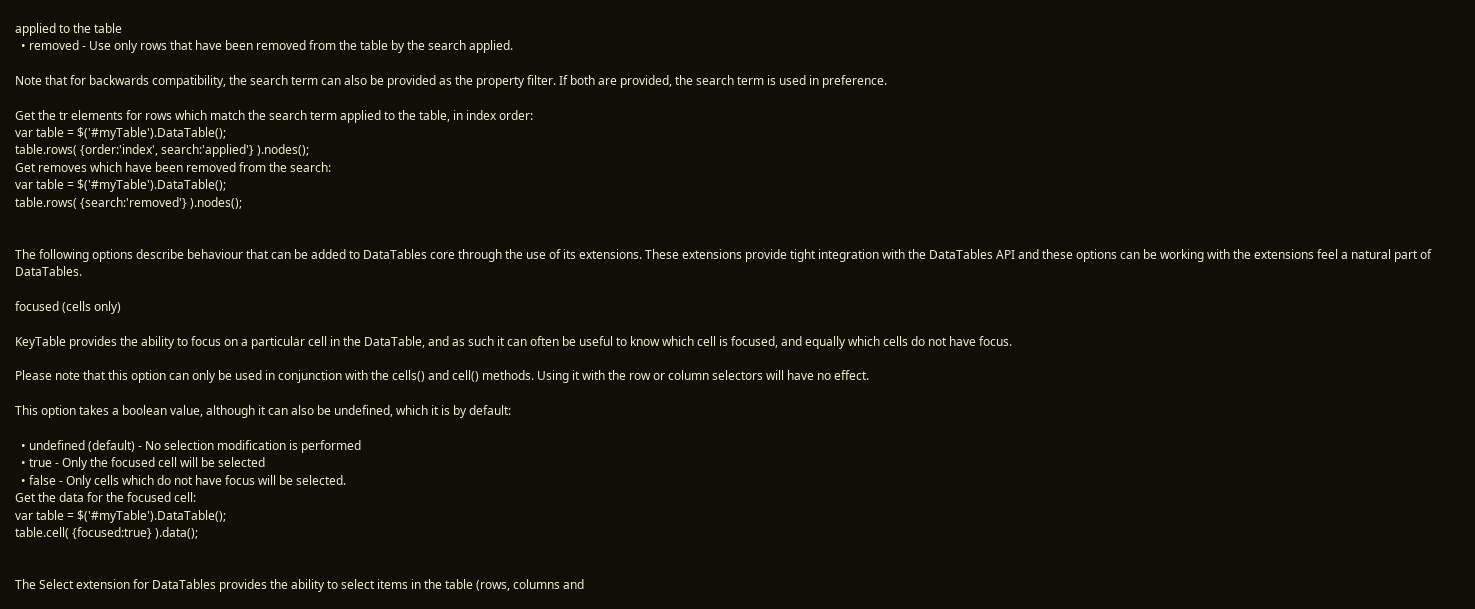applied to the table
  • removed - Use only rows that have been removed from the table by the search applied.

Note that for backwards compatibility, the search term can also be provided as the property filter. If both are provided, the search term is used in preference.

Get the tr elements for rows which match the search term applied to the table, in index order:
var table = $('#myTable').DataTable();
table.rows( {order:'index', search:'applied'} ).nodes();
Get removes which have been removed from the search:
var table = $('#myTable').DataTable();
table.rows( {search:'removed'} ).nodes();


The following options describe behaviour that can be added to DataTables core through the use of its extensions. These extensions provide tight integration with the DataTables API and these options can be working with the extensions feel a natural part of DataTables.

focused (cells only)

KeyTable provides the ability to focus on a particular cell in the DataTable, and as such it can often be useful to know which cell is focused, and equally which cells do not have focus.

Please note that this option can only be used in conjunction with the cells() and cell() methods. Using it with the row or column selectors will have no effect.

This option takes a boolean value, although it can also be undefined, which it is by default:

  • undefined (default) - No selection modification is performed
  • true - Only the focused cell will be selected
  • false - Only cells which do not have focus will be selected.
Get the data for the focused cell:
var table = $('#myTable').DataTable();
table.cell( {focused:true} ).data();


The Select extension for DataTables provides the ability to select items in the table (rows, columns and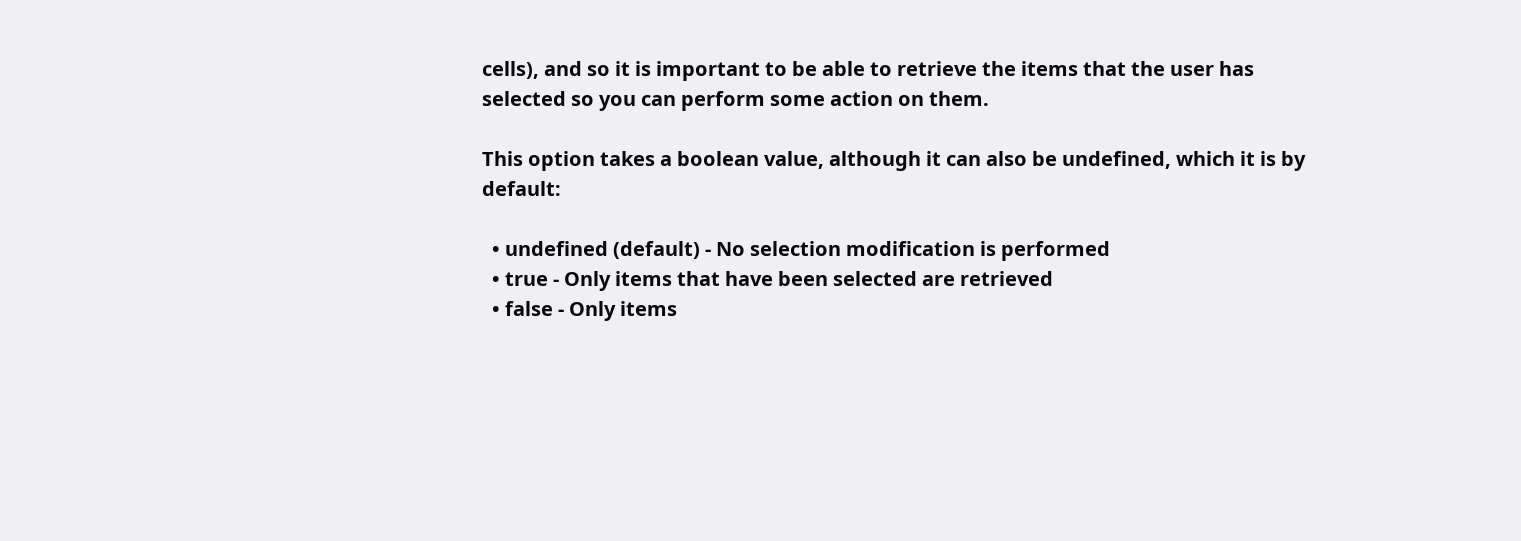cells), and so it is important to be able to retrieve the items that the user has selected so you can perform some action on them.

This option takes a boolean value, although it can also be undefined, which it is by default:

  • undefined (default) - No selection modification is performed
  • true - Only items that have been selected are retrieved
  • false - Only items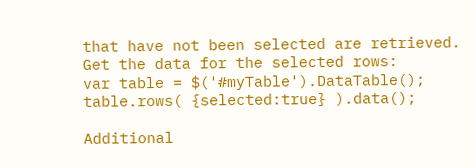that have not been selected are retrieved.
Get the data for the selected rows:
var table = $('#myTable').DataTable();
table.rows( {selected:true} ).data();

Additional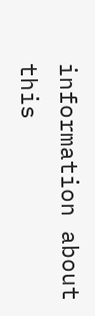information about this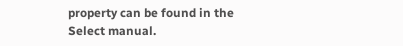property can be found in the Select manual.